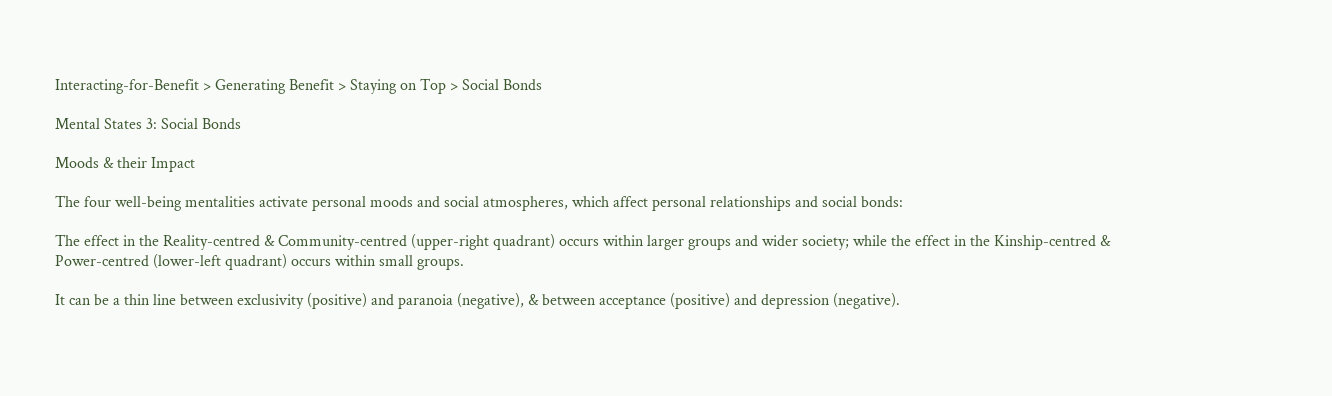Interacting-for-Benefit > Generating Benefit > Staying on Top > Social Bonds

Mental States 3: Social Bonds

Moods & their Impact

The four well-being mentalities activate personal moods and social atmospheres, which affect personal relationships and social bonds:

The effect in the Reality-centred & Community-centred (upper-right quadrant) occurs within larger groups and wider society; while the effect in the Kinship-centred & Power-centred (lower-left quadrant) occurs within small groups.

It can be a thin line between exclusivity (positive) and paranoia (negative), & between acceptance (positive) and depression (negative).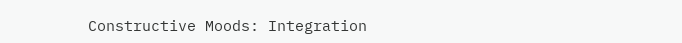Constructive Moods: Integration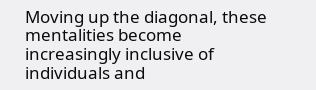Moving up the diagonal, these mentalities become increasingly inclusive of individuals and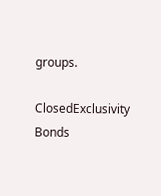groups.

ClosedExclusivity Bonds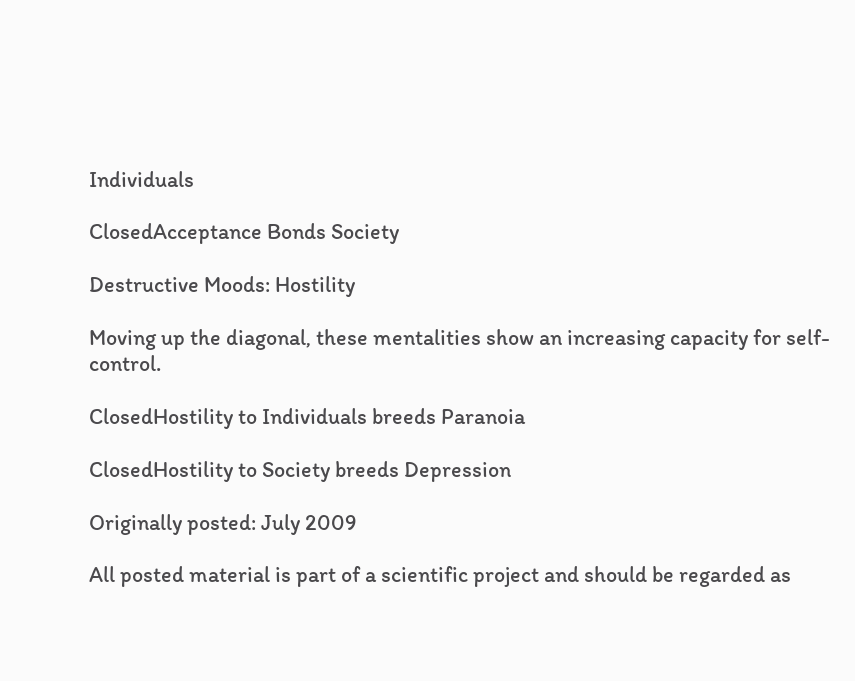Individuals

ClosedAcceptance Bonds Society

Destructive Moods: Hostility

Moving up the diagonal, these mentalities show an increasing capacity for self-control.

ClosedHostility to Individuals breeds Paranoia

ClosedHostility to Society breeds Depression

Originally posted: July 2009

All posted material is part of a scientific project and should be regarded as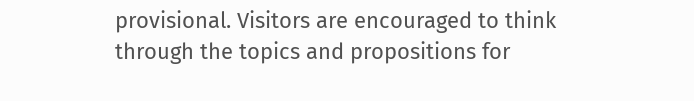provisional. Visitors are encouraged to think through the topics and propositions for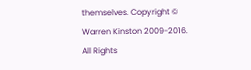themselves. Copyright © Warren Kinston 2009-2016.
All Rights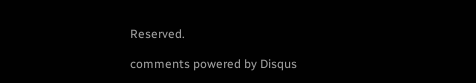Reserved.

comments powered by Disqus